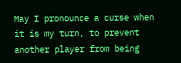May I pronounce a curse when it is my turn, to prevent another player from being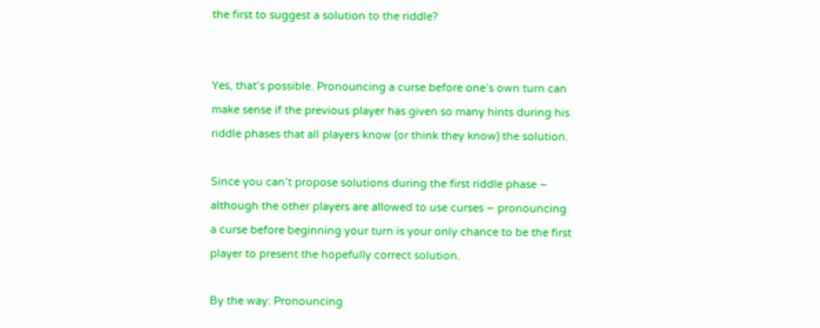the first to suggest a solution to the riddle?


Yes, that’s possible. Pronouncing a curse before one’s own turn can make sense if the previous player has given so many hints during his riddle phases that all players know (or think they know) the solution.

Since you can’t propose solutions during the first riddle phase – although the other players are allowed to use curses – pronouncing a curse before beginning your turn is your only chance to be the first player to present the hopefully correct solution.

By the way: Pronouncing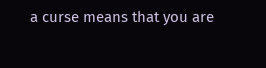a curse means that you are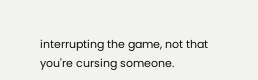interrupting the game, not that you're cursing someone.